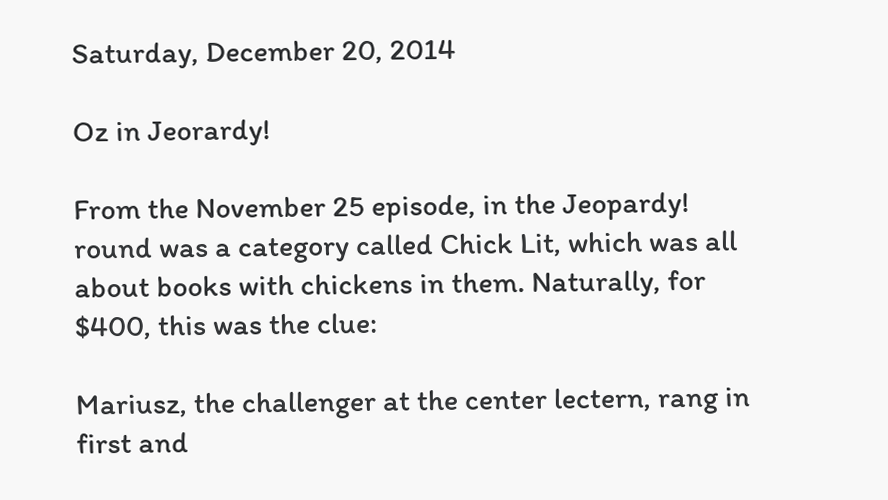Saturday, December 20, 2014

Oz in Jeorardy!

From the November 25 episode, in the Jeopardy! round was a category called Chick Lit, which was all about books with chickens in them. Naturally, for $400, this was the clue:

Mariusz, the challenger at the center lectern, rang in first and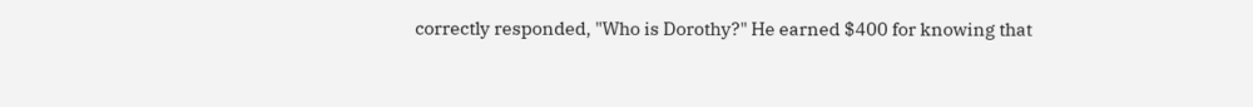correctly responded, "Who is Dorothy?" He earned $400 for knowing that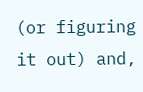(or figuring it out) and,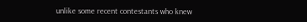unlike some recent contestants who knew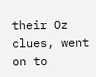their Oz clues, went on to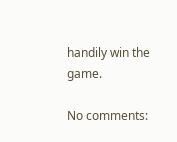handily win the game.

No comments: